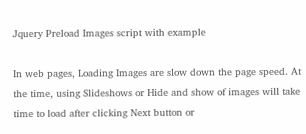Jquery Preload Images script with example

In web pages, Loading Images are slow down the page speed. At the time, using Slideshows or Hide and show of images will take time to load after clicking Next button or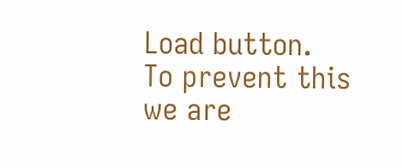Load button.
To prevent this we are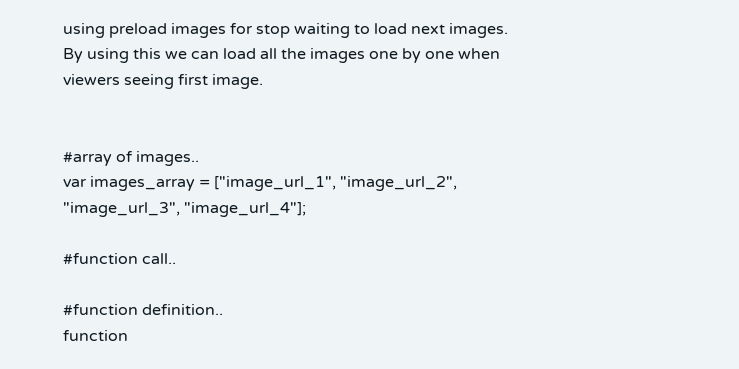using preload images for stop waiting to load next images. By using this we can load all the images one by one when viewers seeing first image.


#array of images..
var images_array = ["image_url_1", "image_url_2", "image_url_3", "image_url_4"];

#function call..

#function definition..
function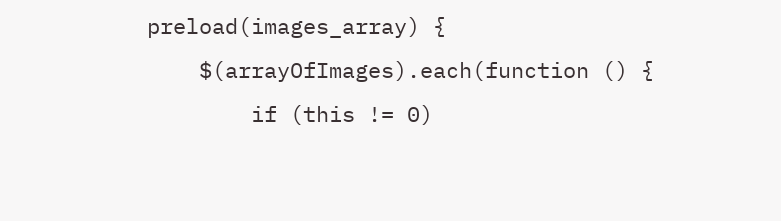preload(images_array) {
    $(arrayOfImages).each(function () {
        if (this != 0)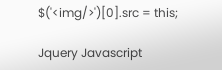$('<img/>')[0].src = this;

Jquery Javascript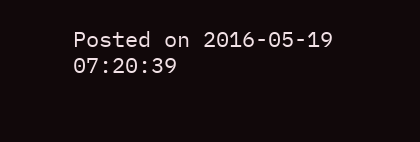Posted on 2016-05-19 07:20:39